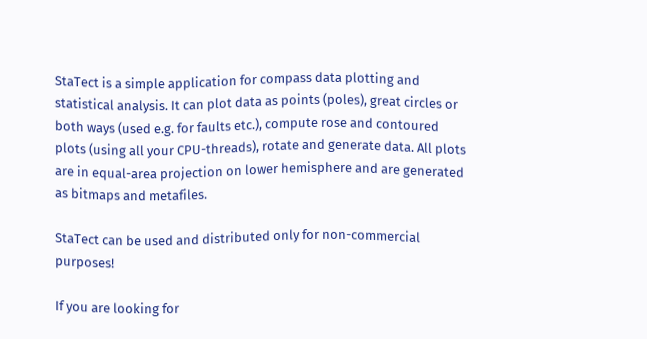StaTect is a simple application for compass data plotting and statistical analysis. It can plot data as points (poles), great circles or both ways (used e.g. for faults etc.), compute rose and contoured plots (using all your CPU-threads), rotate and generate data. All plots are in equal-area projection on lower hemisphere and are generated as bitmaps and metafiles.

StaTect can be used and distributed only for non-commercial purposes!

If you are looking for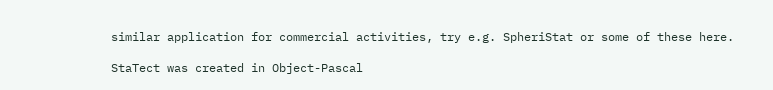similar application for commercial activities, try e.g. SpheriStat or some of these here.

StaTect was created in Object-Pascal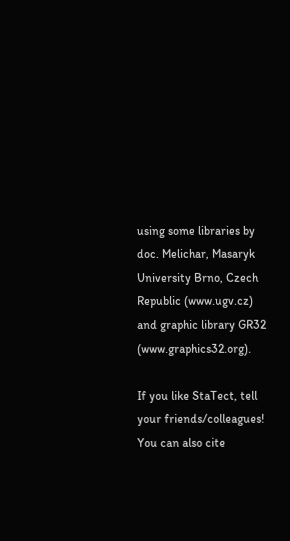using some libraries by doc. Melichar, Masaryk University Brno, Czech Republic (www.ugv.cz) and graphic library GR32 (www.graphics32.org).

If you like StaTect, tell your friends/colleagues! You can also cite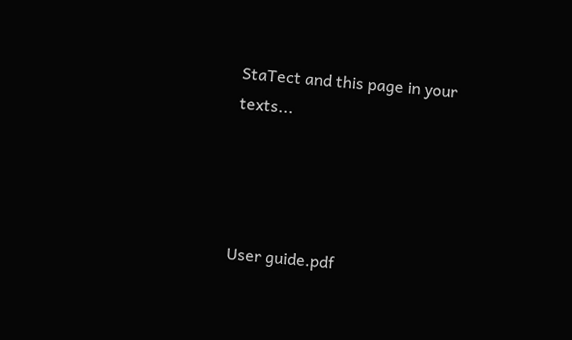StaTect and this page in your texts...




User guide.pdf